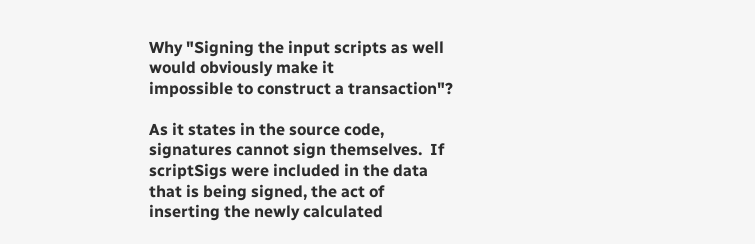Why "Signing the input scripts as well would obviously make it
impossible to construct a transaction"?

As it states in the source code, signatures cannot sign themselves.  If scriptSigs were included in the data that is being signed, the act of inserting the newly calculated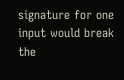signature for one input would break the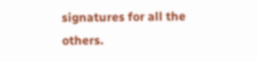signatures for all the others.